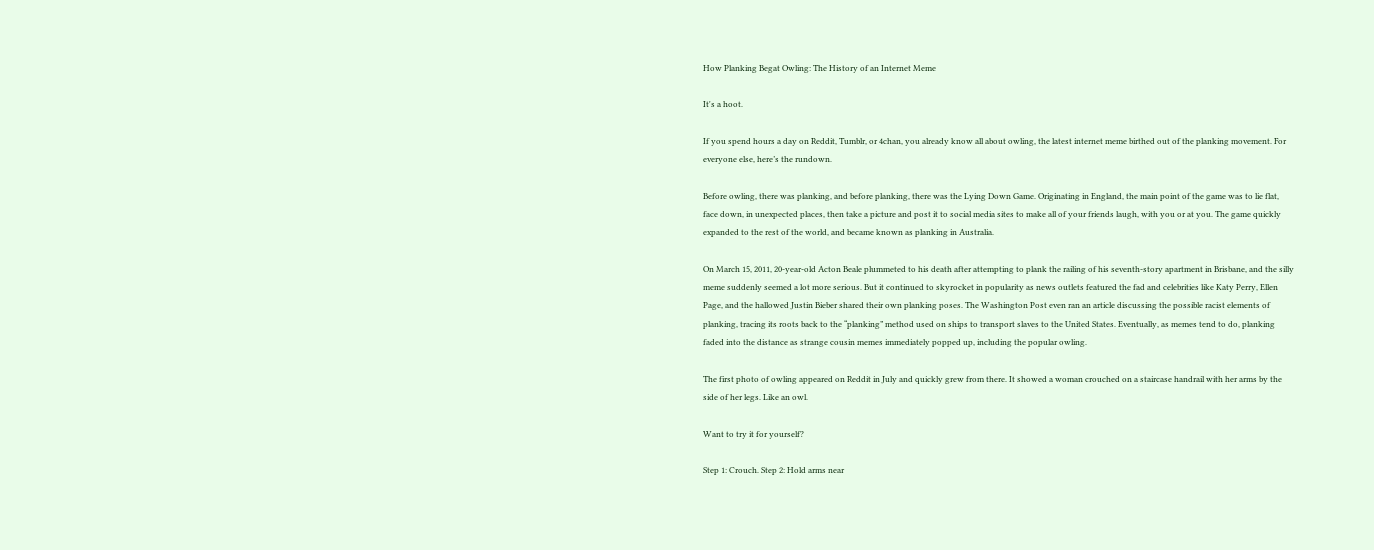How Planking Begat Owling: The History of an Internet Meme

It's a hoot.

If you spend hours a day on Reddit, Tumblr, or 4chan, you already know all about owling, the latest internet meme birthed out of the planking movement. For everyone else, here’s the rundown.

Before owling, there was planking, and before planking, there was the Lying Down Game. Originating in England, the main point of the game was to lie flat, face down, in unexpected places, then take a picture and post it to social media sites to make all of your friends laugh, with you or at you. The game quickly expanded to the rest of the world, and became known as planking in Australia.

On March 15, 2011, 20-year-old Acton Beale plummeted to his death after attempting to plank the railing of his seventh-story apartment in Brisbane, and the silly meme suddenly seemed a lot more serious. But it continued to skyrocket in popularity as news outlets featured the fad and celebrities like Katy Perry, Ellen Page, and the hallowed Justin Bieber shared their own planking poses. The Washington Post even ran an article discussing the possible racist elements of planking, tracing its roots back to the “planking” method used on ships to transport slaves to the United States. Eventually, as memes tend to do, planking faded into the distance as strange cousin memes immediately popped up, including the popular owling.

The first photo of owling appeared on Reddit in July and quickly grew from there. It showed a woman crouched on a staircase handrail with her arms by the side of her legs. Like an owl.

Want to try it for yourself?

Step 1: Crouch. Step 2: Hold arms near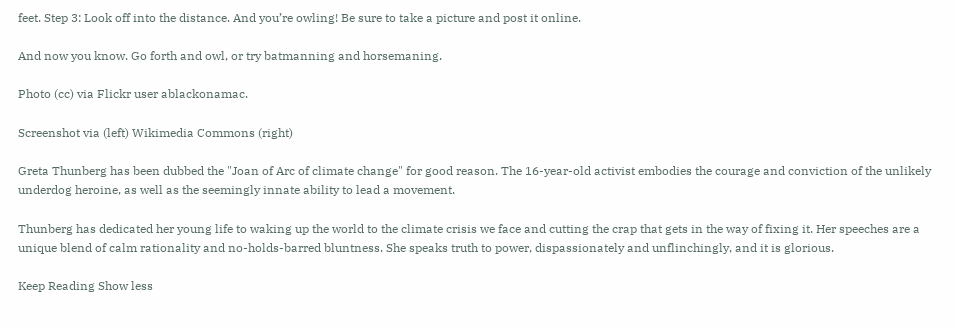feet. Step 3: Look off into the distance. And you’re owling! Be sure to take a picture and post it online.

And now you know. Go forth and owl, or try batmanning and horsemaning.

Photo (cc) via Flickr user ablackonamac.

Screenshot via (left) Wikimedia Commons (right)

Greta Thunberg has been dubbed the "Joan of Arc of climate change" for good reason. The 16-year-old activist embodies the courage and conviction of the unlikely underdog heroine, as well as the seemingly innate ability to lead a movement.

Thunberg has dedicated her young life to waking up the world to the climate crisis we face and cutting the crap that gets in the way of fixing it. Her speeches are a unique blend of calm rationality and no-holds-barred bluntness. She speaks truth to power, dispassionately and unflinchingly, and it is glorious.

Keep Reading Show less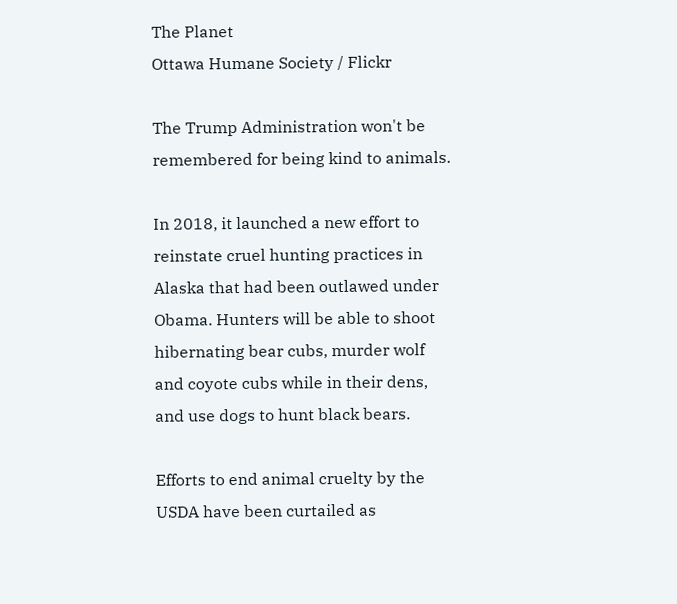The Planet
Ottawa Humane Society / Flickr

The Trump Administration won't be remembered for being kind to animals.

In 2018, it launched a new effort to reinstate cruel hunting practices in Alaska that had been outlawed under Obama. Hunters will be able to shoot hibernating bear cubs, murder wolf and coyote cubs while in their dens, and use dogs to hunt black bears.

Efforts to end animal cruelty by the USDA have been curtailed as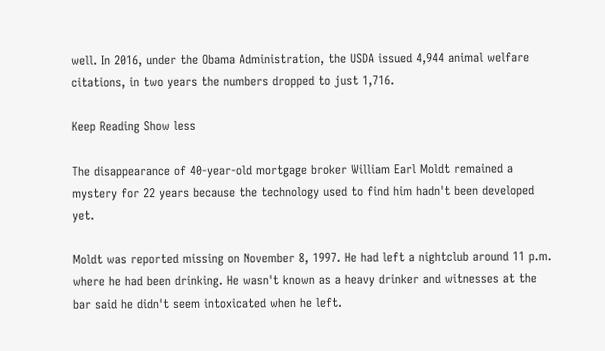well. In 2016, under the Obama Administration, the USDA issued 4,944 animal welfare citations, in two years the numbers dropped to just 1,716.

Keep Reading Show less

The disappearance of 40-year-old mortgage broker William Earl Moldt remained a mystery for 22 years because the technology used to find him hadn't been developed yet.

Moldt was reported missing on November 8, 1997. He had left a nightclub around 11 p.m. where he had been drinking. He wasn't known as a heavy drinker and witnesses at the bar said he didn't seem intoxicated when he left.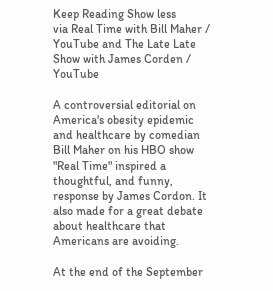Keep Reading Show less
via Real Time with Bill Maher / YouTube and The Late Late Show with James Corden / YouTube

A controversial editorial on America's obesity epidemic and healthcare by comedian Bill Maher on his HBO show "Real Time" inspired a thoughtful, and funny, response by James Cordon. It also made for a great debate about healthcare that Americans are avoiding.

At the end of the September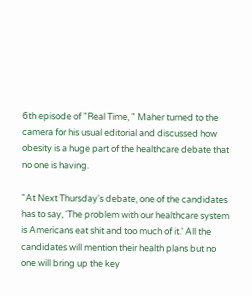6th episode of "Real Time, " Maher turned to the camera for his usual editorial and discussed how obesity is a huge part of the healthcare debate that no one is having.

"At Next Thursday's debate, one of the candidates has to say, 'The problem with our healthcare system is Americans eat shit and too much of it.' All the candidates will mention their health plans but no one will bring up the key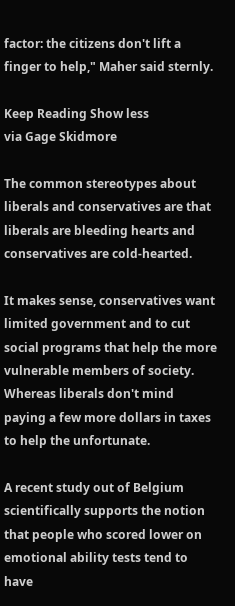factor: the citizens don't lift a finger to help," Maher said sternly.

Keep Reading Show less
via Gage Skidmore

The common stereotypes about liberals and conservatives are that liberals are bleeding hearts and conservatives are cold-hearted.

It makes sense, conservatives want limited government and to cut social programs that help the more vulnerable members of society. Whereas liberals don't mind paying a few more dollars in taxes to help the unfortunate.

A recent study out of Belgium scientifically supports the notion that people who scored lower on emotional ability tests tend to have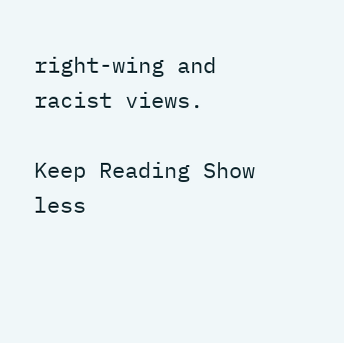right-wing and racist views.

Keep Reading Show less